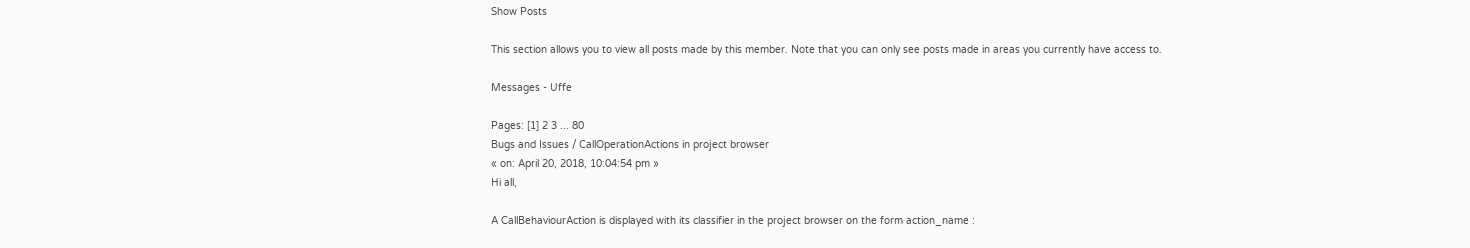Show Posts

This section allows you to view all posts made by this member. Note that you can only see posts made in areas you currently have access to.

Messages - Uffe

Pages: [1] 2 3 ... 80
Bugs and Issues / CallOperationActions in project browser
« on: April 20, 2018, 10:04:54 pm »
Hi all,

A CallBehaviourAction is displayed with its classifier in the project browser on the form action_name :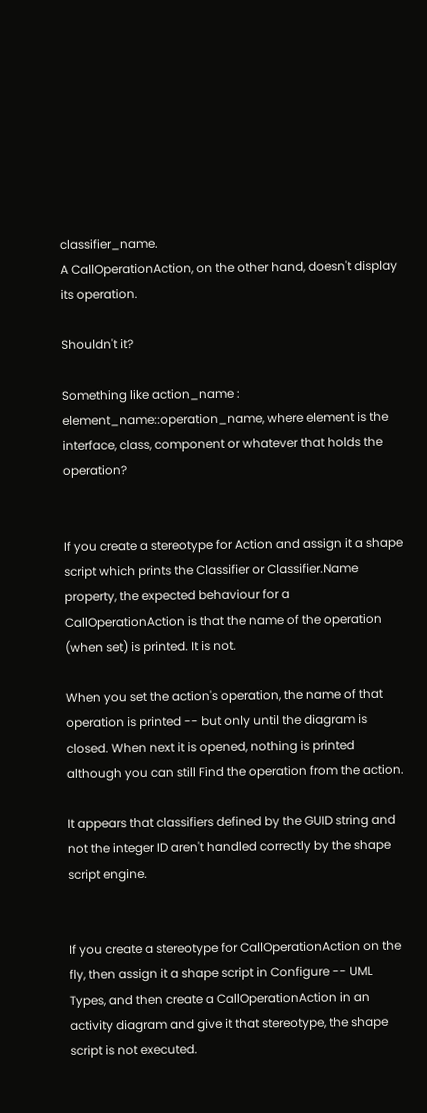classifier_name.
A CallOperationAction, on the other hand, doesn't display its operation.

Shouldn't it?

Something like action_name : element_name::operation_name, where element is the interface, class, component or whatever that holds the operation?


If you create a stereotype for Action and assign it a shape script which prints the Classifier or Classifier.Name property, the expected behaviour for a CallOperationAction is that the name of the operation (when set) is printed. It is not.

When you set the action's operation, the name of that operation is printed -- but only until the diagram is closed. When next it is opened, nothing is printed although you can still Find the operation from the action.

It appears that classifiers defined by the GUID string and not the integer ID aren't handled correctly by the shape script engine.


If you create a stereotype for CallOperationAction on the fly, then assign it a shape script in Configure -- UML Types, and then create a CallOperationAction in an activity diagram and give it that stereotype, the shape script is not executed.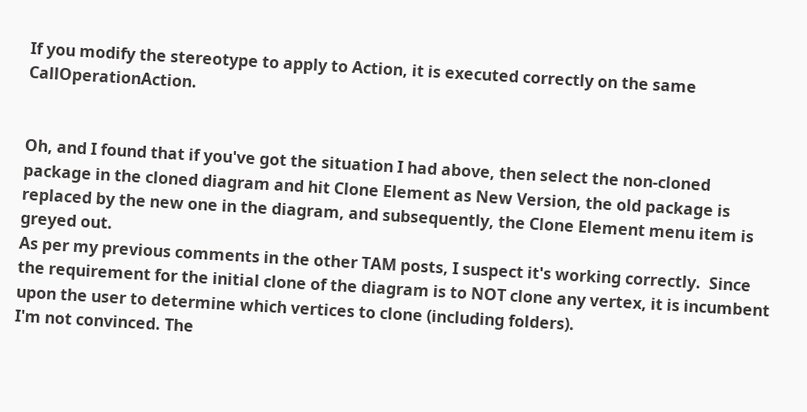If you modify the stereotype to apply to Action, it is executed correctly on the same CallOperationAction.


Oh, and I found that if you've got the situation I had above, then select the non-cloned package in the cloned diagram and hit Clone Element as New Version, the old package is replaced by the new one in the diagram, and subsequently, the Clone Element menu item is greyed out.
As per my previous comments in the other TAM posts, I suspect it's working correctly.  Since the requirement for the initial clone of the diagram is to NOT clone any vertex, it is incumbent upon the user to determine which vertices to clone (including folders).
I'm not convinced. The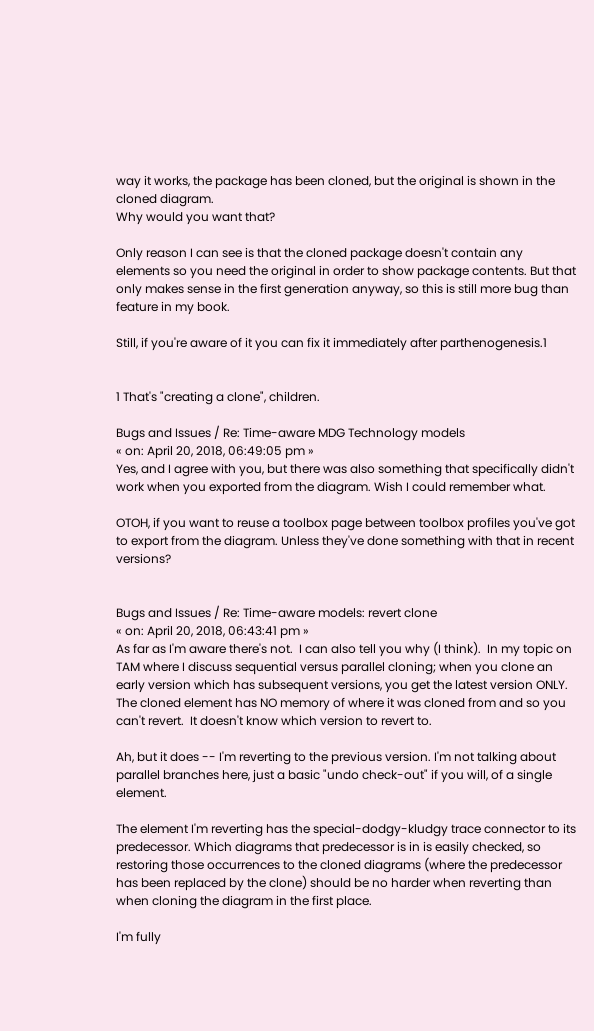way it works, the package has been cloned, but the original is shown in the cloned diagram.
Why would you want that?

Only reason I can see is that the cloned package doesn't contain any elements so you need the original in order to show package contents. But that only makes sense in the first generation anyway, so this is still more bug than feature in my book.

Still, if you're aware of it you can fix it immediately after parthenogenesis.1


1 That's "creating a clone", children.

Bugs and Issues / Re: Time-aware MDG Technology models
« on: April 20, 2018, 06:49:05 pm »
Yes, and I agree with you, but there was also something that specifically didn't work when you exported from the diagram. Wish I could remember what.

OTOH, if you want to reuse a toolbox page between toolbox profiles you've got to export from the diagram. Unless they've done something with that in recent versions?


Bugs and Issues / Re: Time-aware models: revert clone
« on: April 20, 2018, 06:43:41 pm »
As far as I'm aware there's not.  I can also tell you why (I think).  In my topic on TAM where I discuss sequential versus parallel cloning; when you clone an early version which has subsequent versions, you get the latest version ONLY.  The cloned element has NO memory of where it was cloned from and so you can't revert.  It doesn't know which version to revert to.

Ah, but it does -- I'm reverting to the previous version. I'm not talking about parallel branches here, just a basic "undo check-out" if you will, of a single element.

The element I'm reverting has the special-dodgy-kludgy trace connector to its predecessor. Which diagrams that predecessor is in is easily checked, so restoring those occurrences to the cloned diagrams (where the predecessor has been replaced by the clone) should be no harder when reverting than when cloning the diagram in the first place.

I'm fully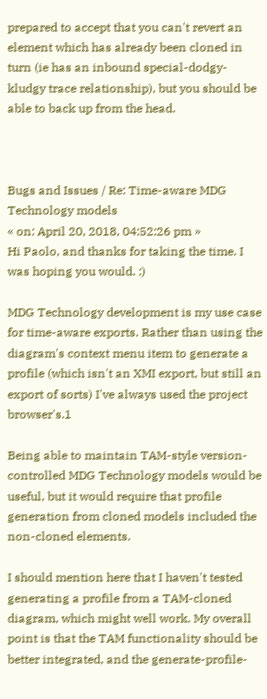prepared to accept that you can't revert an element which has already been cloned in turn (ie has an inbound special-dodgy-kludgy trace relationship), but you should be able to back up from the head.



Bugs and Issues / Re: Time-aware MDG Technology models
« on: April 20, 2018, 04:52:26 pm »
Hi Paolo, and thanks for taking the time. I was hoping you would. :)

MDG Technology development is my use case for time-aware exports. Rather than using the diagram's context menu item to generate a profile (which isn't an XMI export, but still an export of sorts) I've always used the project browser's.1

Being able to maintain TAM-style version-controlled MDG Technology models would be useful, but it would require that profile generation from cloned models included the non-cloned elements.

I should mention here that I haven't tested generating a profile from a TAM-cloned diagram, which might well work. My overall point is that the TAM functionality should be better integrated, and the generate-profile-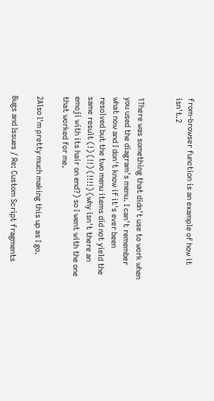from-browser function is an example of how it isn't.2


1There was something that didn't use to work when you used the diagram's menu. I can't remember what now and I don't know if it's ever been resolved but the two menu items did not yield the same result (!) (!!) (!!!!) (why isn't there an emoji with its hair on end?) so I went with the one that worked for me.

2Also I'm pretty much making this up as I go.

Bugs and Issues / Re: Custom Script fragments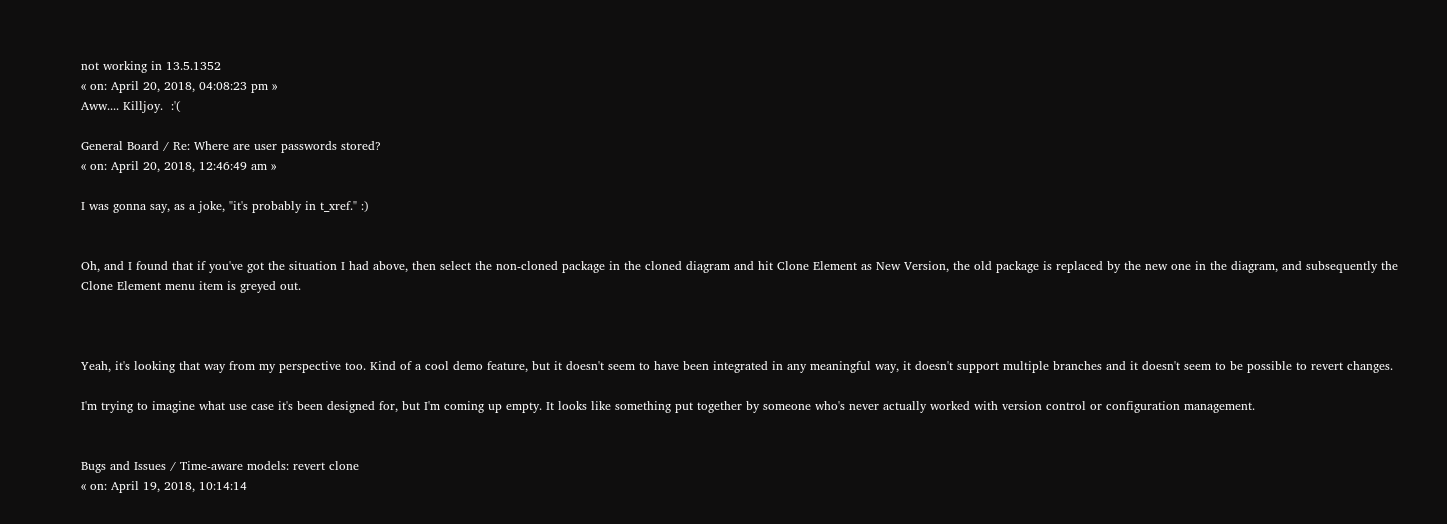not working in 13.5.1352
« on: April 20, 2018, 04:08:23 pm »
Aww.... Killjoy.  :'(

General Board / Re: Where are user passwords stored?
« on: April 20, 2018, 12:46:49 am »

I was gonna say, as a joke, "it's probably in t_xref." :)


Oh, and I found that if you've got the situation I had above, then select the non-cloned package in the cloned diagram and hit Clone Element as New Version, the old package is replaced by the new one in the diagram, and subsequently the Clone Element menu item is greyed out.



Yeah, it's looking that way from my perspective too. Kind of a cool demo feature, but it doesn't seem to have been integrated in any meaningful way, it doesn't support multiple branches and it doesn't seem to be possible to revert changes.

I'm trying to imagine what use case it's been designed for, but I'm coming up empty. It looks like something put together by someone who's never actually worked with version control or configuration management.


Bugs and Issues / Time-aware models: revert clone
« on: April 19, 2018, 10:14:14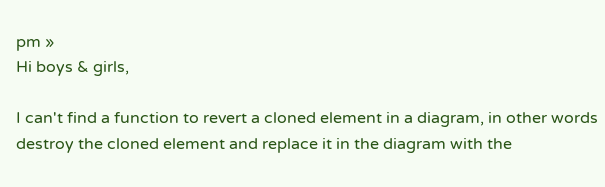pm »
Hi boys & girls,

I can't find a function to revert a cloned element in a diagram, in other words destroy the cloned element and replace it in the diagram with the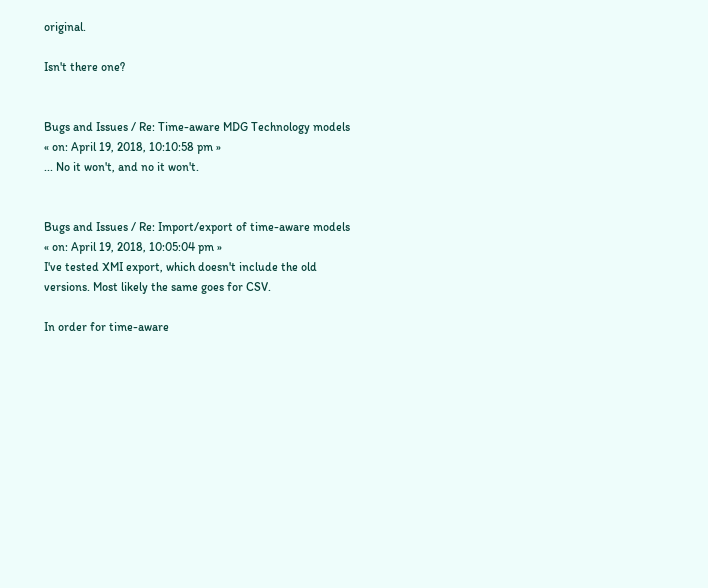original.

Isn't there one?


Bugs and Issues / Re: Time-aware MDG Technology models
« on: April 19, 2018, 10:10:58 pm »
... No it won't, and no it won't.


Bugs and Issues / Re: Import/export of time-aware models
« on: April 19, 2018, 10:05:04 pm »
I've tested XMI export, which doesn't include the old versions. Most likely the same goes for CSV.

In order for time-aware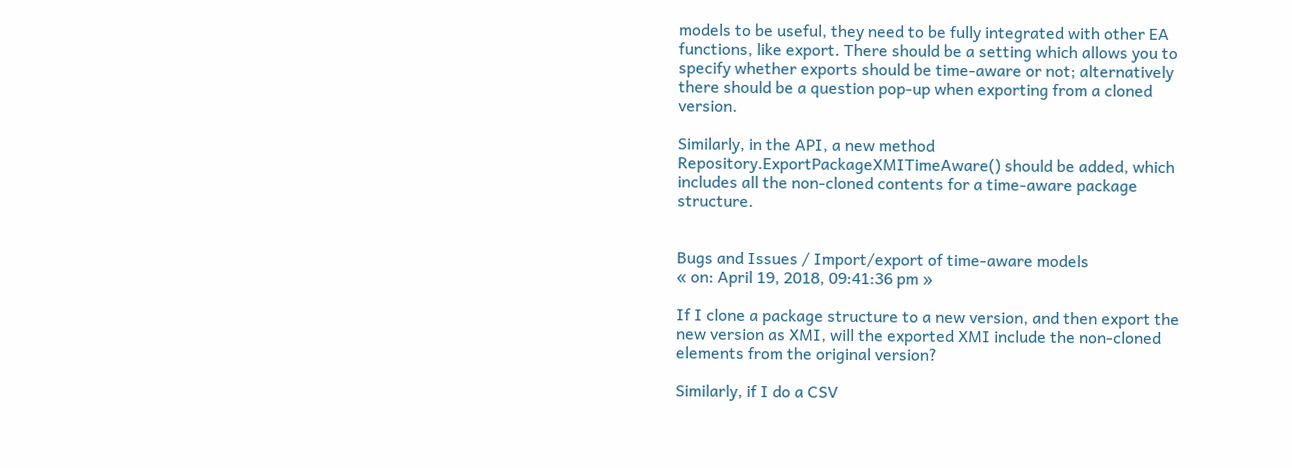models to be useful, they need to be fully integrated with other EA functions, like export. There should be a setting which allows you to specify whether exports should be time-aware or not; alternatively there should be a question pop-up when exporting from a cloned version.

Similarly, in the API, a new method Repository.ExportPackageXMITimeAware() should be added, which includes all the non-cloned contents for a time-aware package structure.


Bugs and Issues / Import/export of time-aware models
« on: April 19, 2018, 09:41:36 pm »

If I clone a package structure to a new version, and then export the new version as XMI, will the exported XMI include the non-cloned elements from the original version?

Similarly, if I do a CSV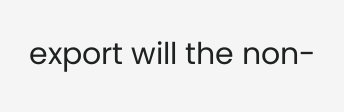export will the non-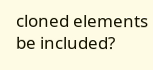cloned elements be included?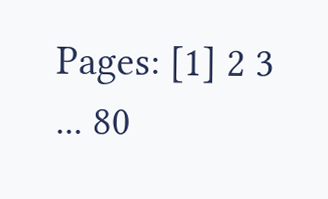Pages: [1] 2 3 ... 80